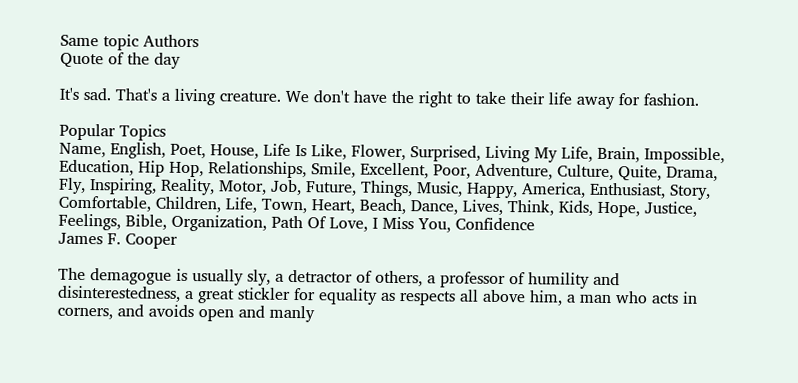Same topic Authors
Quote of the day

It's sad. That's a living creature. We don't have the right to take their life away for fashion.

Popular Topics
Name, English, Poet, House, Life Is Like, Flower, Surprised, Living My Life, Brain, Impossible, Education, Hip Hop, Relationships, Smile, Excellent, Poor, Adventure, Culture, Quite, Drama, Fly, Inspiring, Reality, Motor, Job, Future, Things, Music, Happy, America, Enthusiast, Story, Comfortable, Children, Life, Town, Heart, Beach, Dance, Lives, Think, Kids, Hope, Justice, Feelings, Bible, Organization, Path Of Love, I Miss You, Confidence
James F. Cooper

The demagogue is usually sly, a detractor of others, a professor of humility and disinterestedness, a great stickler for equality as respects all above him, a man who acts in corners, and avoids open and manly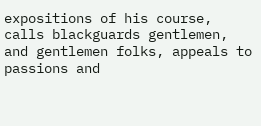expositions of his course, calls blackguards gentlemen, and gentlemen folks, appeals to passions and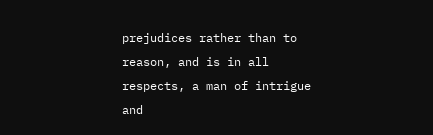prejudices rather than to reason, and is in all respects, a man of intrigue and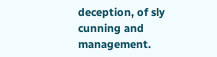deception, of sly cunning and management.